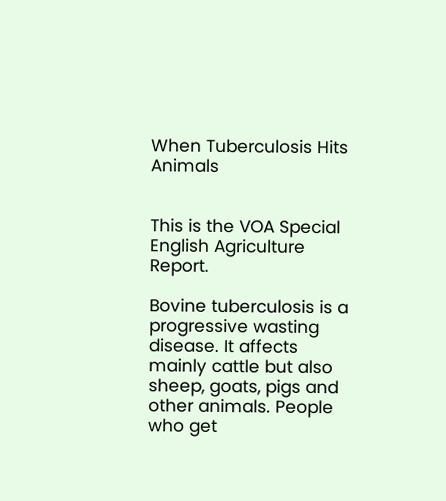When Tuberculosis Hits Animals


This is the VOA Special English Agriculture Report.

Bovine tuberculosis is a progressive wasting disease. It affects mainly cattle but also sheep, goats, pigs and other animals. People who get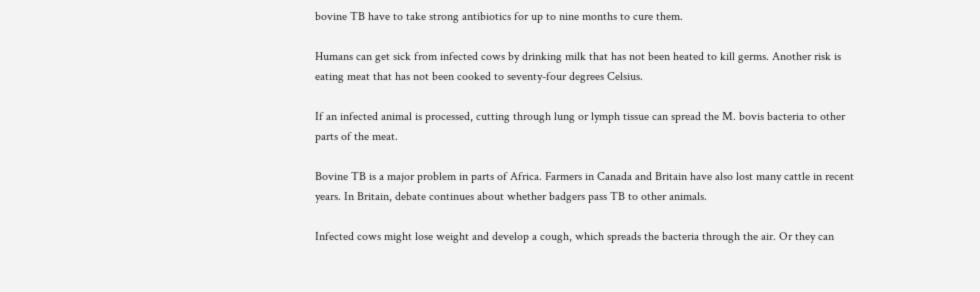bovine TB have to take strong antibiotics for up to nine months to cure them.

Humans can get sick from infected cows by drinking milk that has not been heated to kill germs. Another risk is eating meat that has not been cooked to seventy-four degrees Celsius.

If an infected animal is processed, cutting through lung or lymph tissue can spread the M. bovis bacteria to other parts of the meat.

Bovine TB is a major problem in parts of Africa. Farmers in Canada and Britain have also lost many cattle in recent years. In Britain, debate continues about whether badgers pass TB to other animals.

Infected cows might lose weight and develop a cough, which spreads the bacteria through the air. Or they can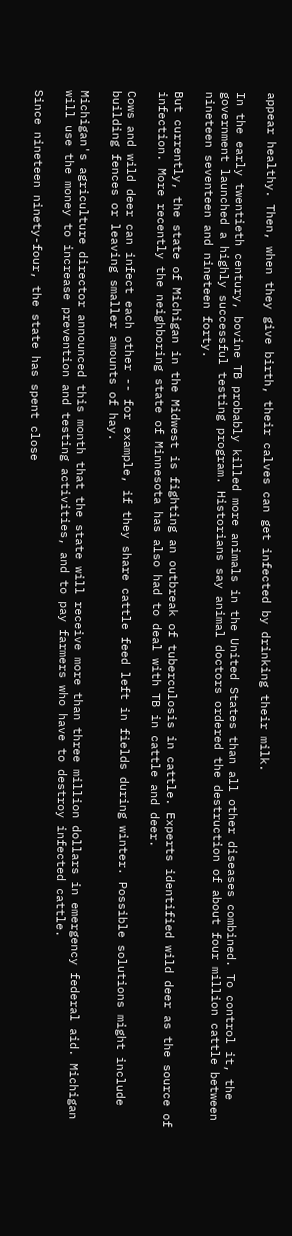appear healthy. Then, when they give birth, their calves can get infected by drinking their milk.

In the early twentieth century, bovine TB probably killed more animals in the United States than all other diseases combined. To control it, the government launched a highly successful testing program. Historians say animal doctors ordered the destruction of about four million cattle between nineteen seventeen and nineteen forty.

But currently, the state of Michigan in the Midwest is fighting an outbreak of tuberculosis in cattle. Experts identified wild deer as the source of infection. More recently the neighboring state of Minnesota has also had to deal with TB in cattle and deer.

Cows and wild deer can infect each other -- for example, if they share cattle feed left in fields during winter. Possible solutions might include building fences or leaving smaller amounts of hay.

Michigan's agriculture director announced this month that the state will receive more than three million dollars in emergency federal aid. Michigan will use the money to increase prevention and testing activities, and to pay farmers who have to destroy infected cattle.

Since nineteen ninety-four, the state has spent close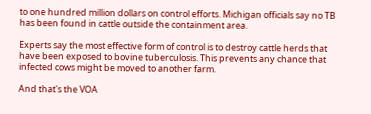to one hundred million dollars on control efforts. Michigan officials say no TB has been found in cattle outside the containment area.

Experts say the most effective form of control is to destroy cattle herds that have been exposed to bovine tuberculosis. This prevents any chance that infected cows might be moved to another farm.

And that's the VOA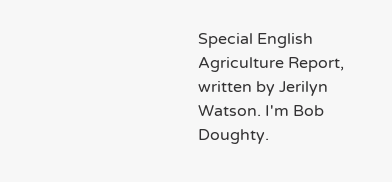Special English Agriculture Report, written by Jerilyn Watson. I'm Bob Doughty.